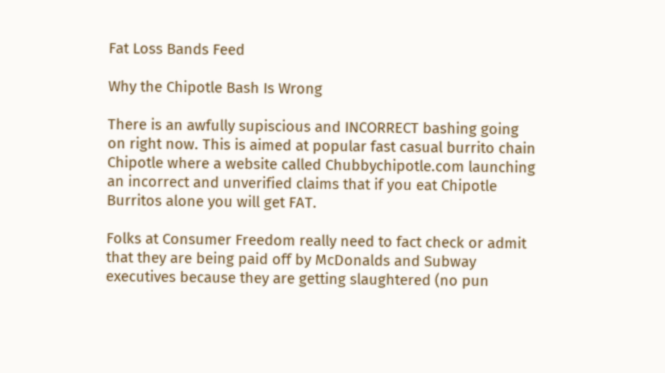Fat Loss Bands Feed

Why the Chipotle Bash Is Wrong

There is an awfully supiscious and INCORRECT bashing going on right now. This is aimed at popular fast casual burrito chain Chipotle where a website called Chubbychipotle.com launching an incorrect and unverified claims that if you eat Chipotle Burritos alone you will get FAT.

Folks at Consumer Freedom really need to fact check or admit that they are being paid off by McDonalds and Subway executives because they are getting slaughtered (no pun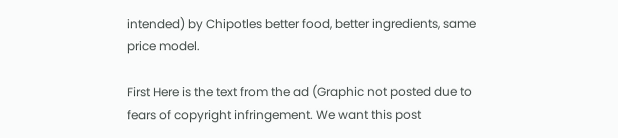intended) by Chipotles better food, better ingredients, same price model.

First Here is the text from the ad (Graphic not posted due to fears of copyright infringement. We want this post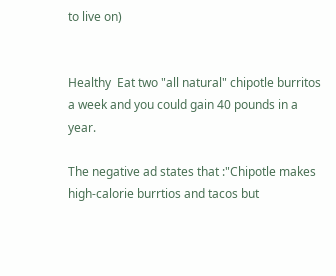to live on)


Healthy  Eat two "all natural" chipotle burritos a week and you could gain 40 pounds in a year.

The negative ad states that :"Chipotle makes high-calorie burrtios and tacos but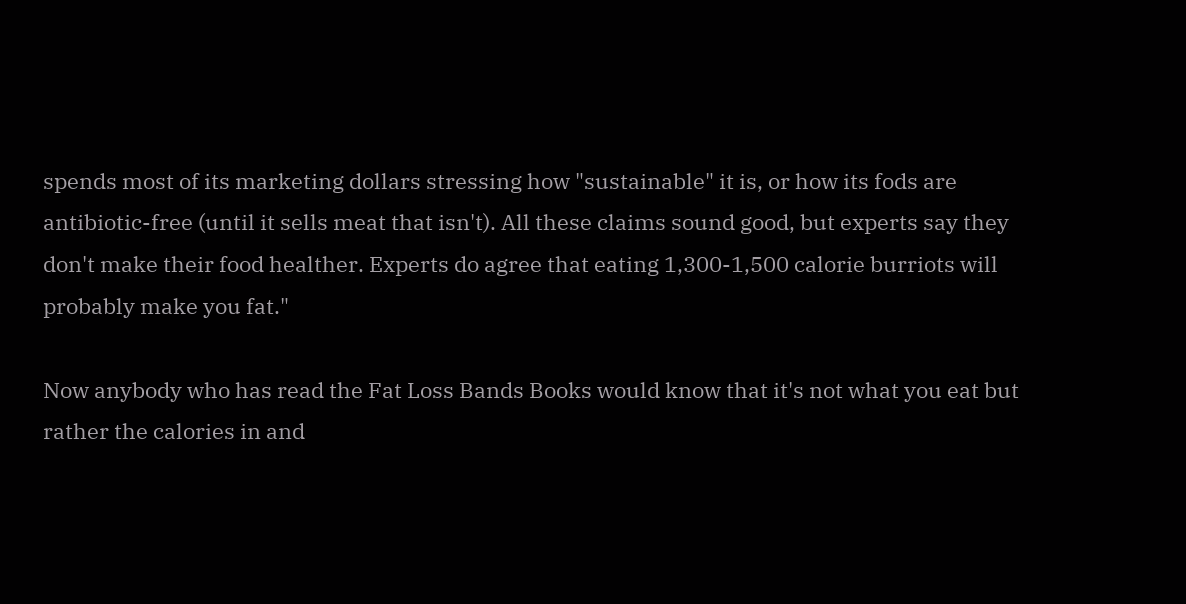spends most of its marketing dollars stressing how "sustainable" it is, or how its fods are antibiotic-free (until it sells meat that isn't). All these claims sound good, but experts say they don't make their food healther. Experts do agree that eating 1,300-1,500 calorie burriots will probably make you fat."

Now anybody who has read the Fat Loss Bands Books would know that it's not what you eat but rather the calories in and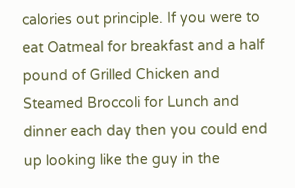calories out principle. If you were to eat Oatmeal for breakfast and a half pound of Grilled Chicken and Steamed Broccoli for Lunch and dinner each day then you could end up looking like the guy in the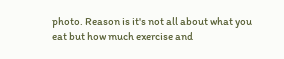photo. Reason is it's not all about what you eat but how much exercise and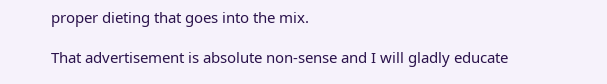proper dieting that goes into the mix.

That advertisement is absolute non-sense and I will gladly educate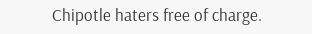Chipotle haters free of charge.